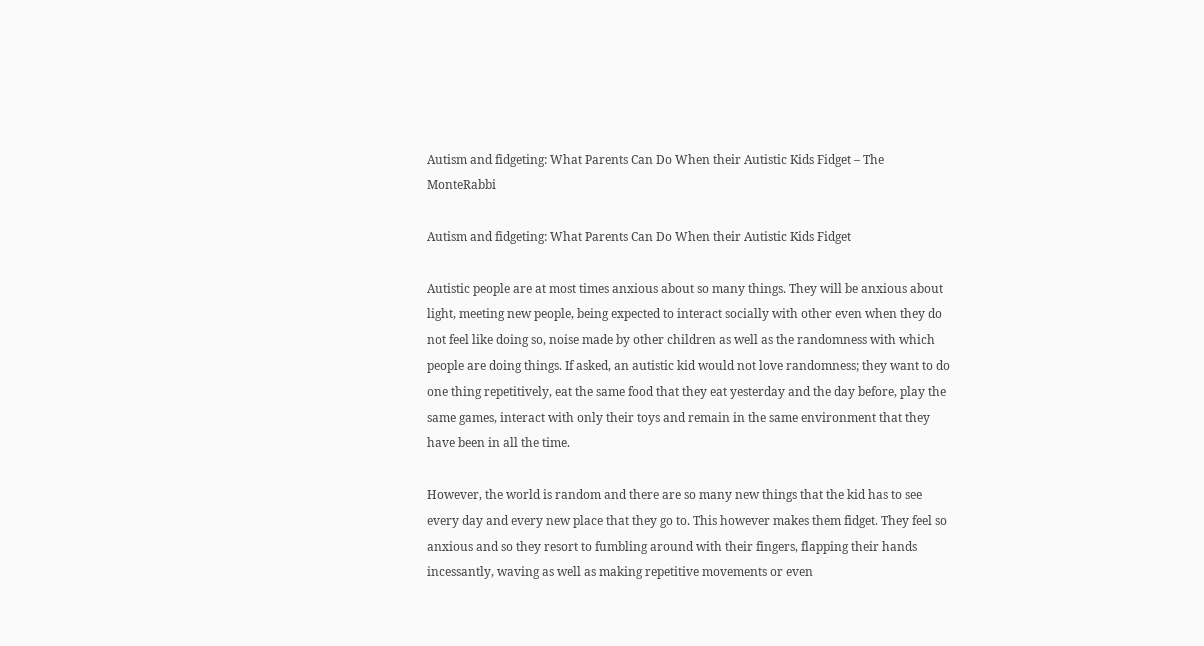Autism and fidgeting: What Parents Can Do When their Autistic Kids Fidget – The MonteRabbi

Autism and fidgeting: What Parents Can Do When their Autistic Kids Fidget

Autistic people are at most times anxious about so many things. They will be anxious about light, meeting new people, being expected to interact socially with other even when they do not feel like doing so, noise made by other children as well as the randomness with which people are doing things. If asked, an autistic kid would not love randomness; they want to do one thing repetitively, eat the same food that they eat yesterday and the day before, play the same games, interact with only their toys and remain in the same environment that they have been in all the time.

However, the world is random and there are so many new things that the kid has to see every day and every new place that they go to. This however makes them fidget. They feel so anxious and so they resort to fumbling around with their fingers, flapping their hands incessantly, waving as well as making repetitive movements or even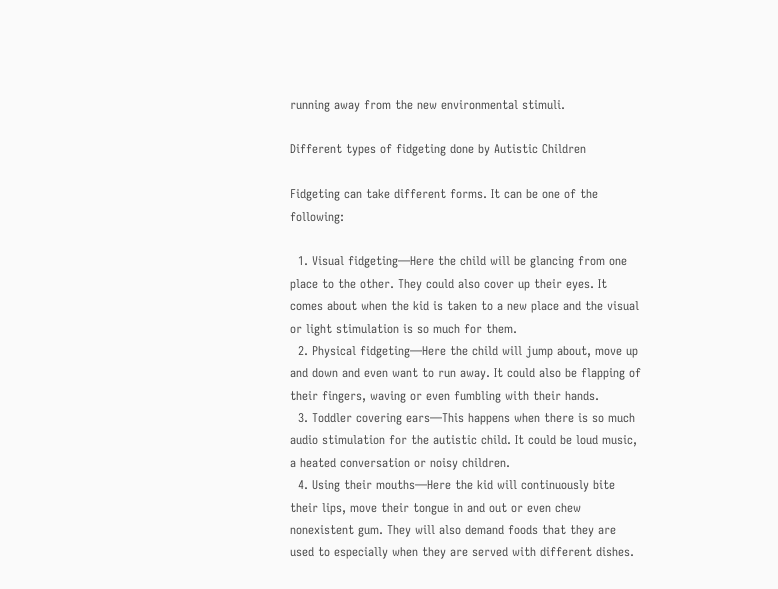running away from the new environmental stimuli.

Different types of fidgeting done by Autistic Children

Fidgeting can take different forms. It can be one of the following:

  1. Visual fidgeting—Here the child will be glancing from one place to the other. They could also cover up their eyes. It comes about when the kid is taken to a new place and the visual or light stimulation is so much for them.
  2. Physical fidgeting—Here the child will jump about, move up and down and even want to run away. It could also be flapping of their fingers, waving or even fumbling with their hands.
  3. Toddler covering ears—This happens when there is so much audio stimulation for the autistic child. It could be loud music, a heated conversation or noisy children.
  4. Using their mouths—Here the kid will continuously bite their lips, move their tongue in and out or even chew nonexistent gum. They will also demand foods that they are used to especially when they are served with different dishes.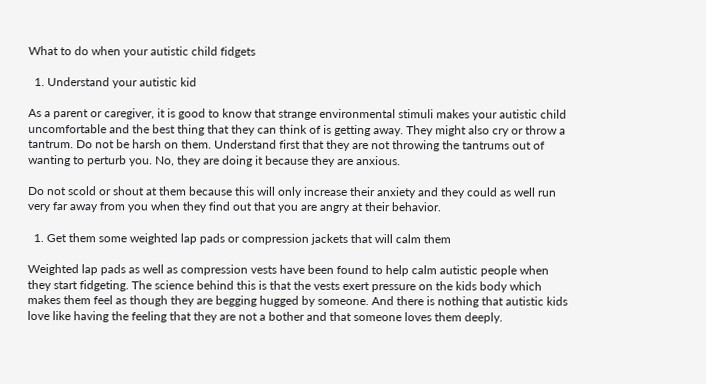What to do when your autistic child fidgets

  1. Understand your autistic kid

As a parent or caregiver, it is good to know that strange environmental stimuli makes your autistic child uncomfortable and the best thing that they can think of is getting away. They might also cry or throw a tantrum. Do not be harsh on them. Understand first that they are not throwing the tantrums out of wanting to perturb you. No, they are doing it because they are anxious.

Do not scold or shout at them because this will only increase their anxiety and they could as well run very far away from you when they find out that you are angry at their behavior.

  1. Get them some weighted lap pads or compression jackets that will calm them

Weighted lap pads as well as compression vests have been found to help calm autistic people when they start fidgeting. The science behind this is that the vests exert pressure on the kids body which makes them feel as though they are begging hugged by someone. And there is nothing that autistic kids love like having the feeling that they are not a bother and that someone loves them deeply.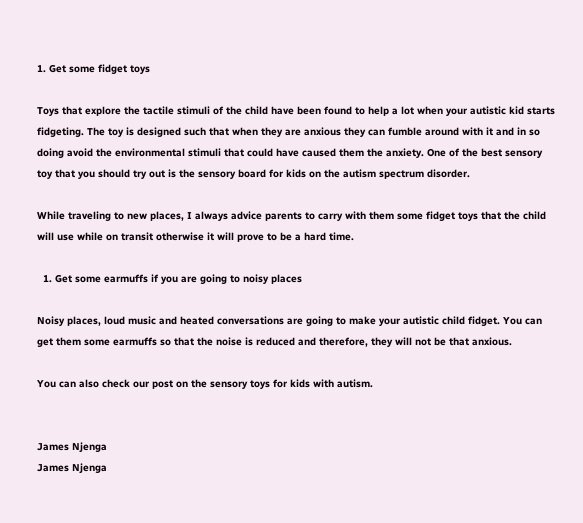1. Get some fidget toys

Toys that explore the tactile stimuli of the child have been found to help a lot when your autistic kid starts fidgeting. The toy is designed such that when they are anxious they can fumble around with it and in so doing avoid the environmental stimuli that could have caused them the anxiety. One of the best sensory toy that you should try out is the sensory board for kids on the autism spectrum disorder.

While traveling to new places, I always advice parents to carry with them some fidget toys that the child will use while on transit otherwise it will prove to be a hard time.

  1. Get some earmuffs if you are going to noisy places

Noisy places, loud music and heated conversations are going to make your autistic child fidget. You can get them some earmuffs so that the noise is reduced and therefore, they will not be that anxious.

You can also check our post on the sensory toys for kids with autism.


James Njenga
James Njenga